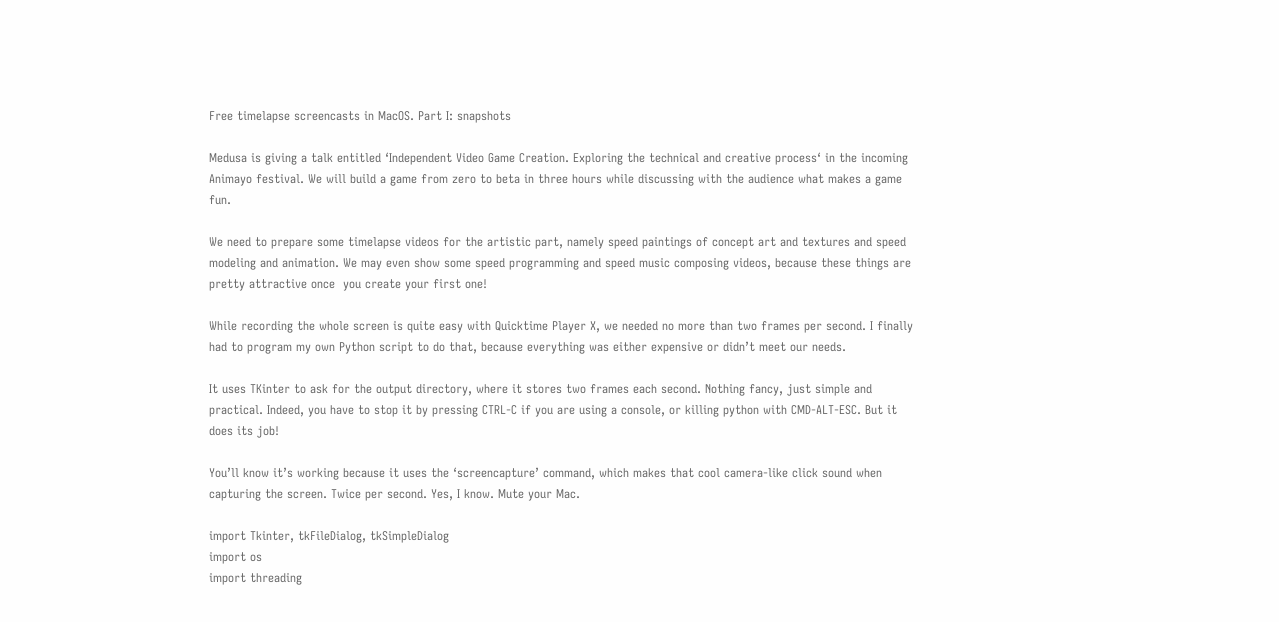Free timelapse screencasts in MacOS. Part I: snapshots

Medusa is giving a talk entitled ‘Independent Video Game Creation. Exploring the technical and creative process‘ in the incoming Animayo festival. We will build a game from zero to beta in three hours while discussing with the audience what makes a game fun.

We need to prepare some timelapse videos for the artistic part, namely speed paintings of concept art and textures and speed modeling and animation. We may even show some speed programming and speed music composing videos, because these things are pretty attractive once  you create your first one!

While recording the whole screen is quite easy with Quicktime Player X, we needed no more than two frames per second. I finally had to program my own Python script to do that, because everything was either expensive or didn’t meet our needs.

It uses TKinter to ask for the output directory, where it stores two frames each second. Nothing fancy, just simple and practical. Indeed, you have to stop it by pressing CTRL-C if you are using a console, or killing python with CMD-ALT-ESC. But it does its job!

You’ll know it’s working because it uses the ‘screencapture’ command, which makes that cool camera-like click sound when capturing the screen. Twice per second. Yes, I know. Mute your Mac.

import Tkinter, tkFileDialog, tkSimpleDialog
import os
import threading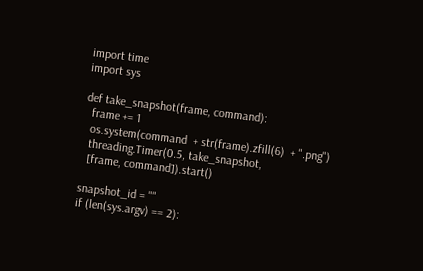import time
import sys

def take_snapshot(frame, command):
  frame += 1
  os.system(command  + str(frame).zfill(6)  + ".png")
  threading.Timer(0.5, take_snapshot,
  [frame, command]).start()

snapshot_id = ""
if (len(sys.argv) == 2):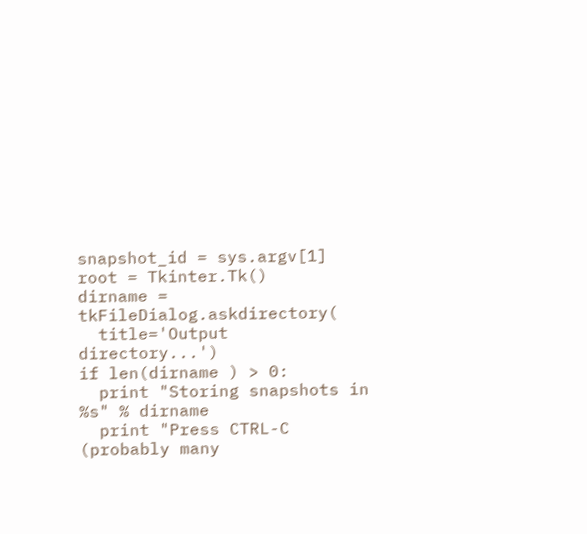snapshot_id = sys.argv[1]
root = Tkinter.Tk()
dirname = tkFileDialog.askdirectory(
  title='Output directory...')
if len(dirname ) > 0:
  print "Storing snapshots in %s" % dirname
  print "Press CTRL-C (probably many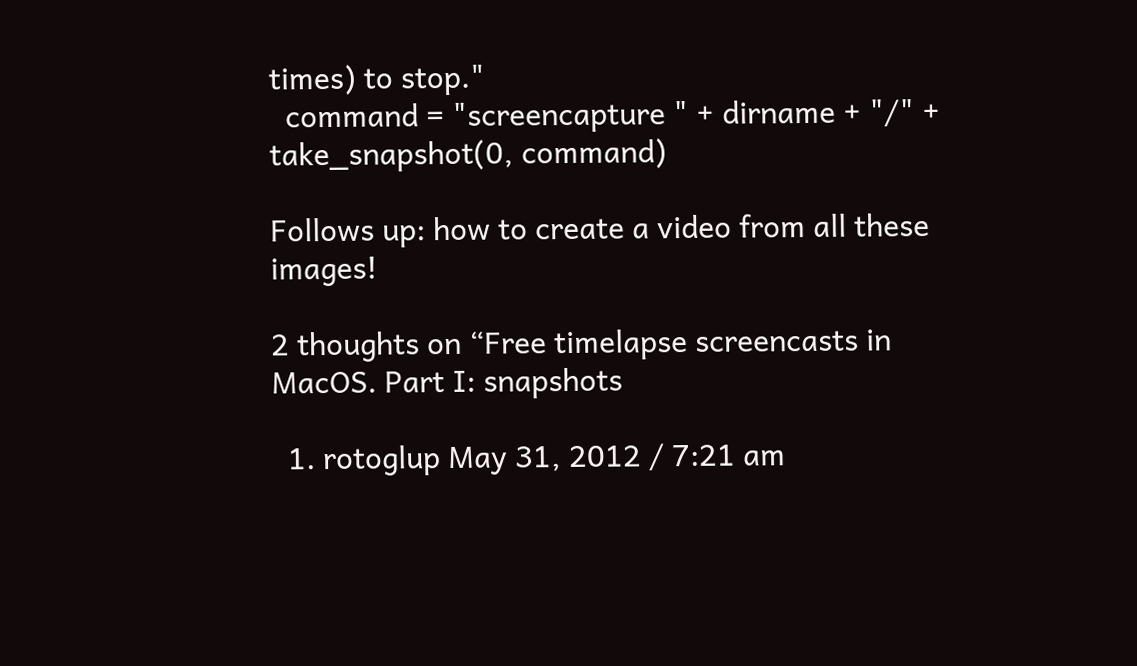times) to stop."
  command = "screencapture " + dirname + "/" +
take_snapshot(0, command)

Follows up: how to create a video from all these images!

2 thoughts on “Free timelapse screencasts in MacOS. Part I: snapshots

  1. rotoglup May 31, 2012 / 7:21 am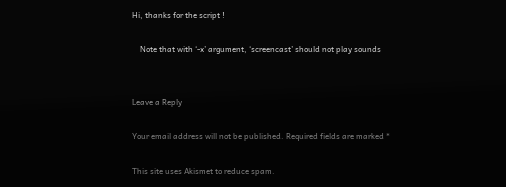Hi, thanks for the script !

    Note that with ‘-x’ argument, ‘screencast’ should not play sounds


Leave a Reply

Your email address will not be published. Required fields are marked *

This site uses Akismet to reduce spam.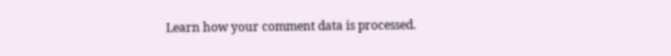Learn how your comment data is processed.